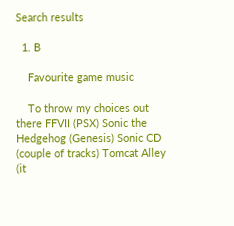Search results

  1. B

    Favourite game music

    To throw my choices out there FFVII (PSX) Sonic the Hedgehog (Genesis) Sonic CD (couple of tracks) Tomcat Alley (it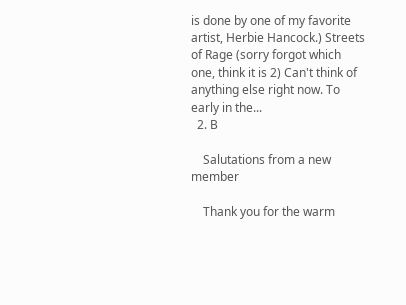is done by one of my favorite artist, Herbie Hancock.) Streets of Rage (sorry forgot which one, think it is 2) Can't think of anything else right now. To early in the...
  2. B

    Salutations from a new member

    Thank you for the warm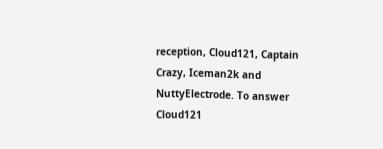reception, Cloud121, Captain Crazy, Iceman2k and NuttyElectrode. To answer Cloud121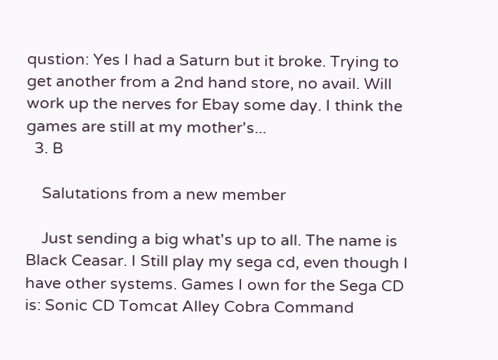qustion: Yes I had a Saturn but it broke. Trying to get another from a 2nd hand store, no avail. Will work up the nerves for Ebay some day. I think the games are still at my mother's...
  3. B

    Salutations from a new member

    Just sending a big what's up to all. The name is Black Ceasar. I Still play my sega cd, even though I have other systems. Games I own for the Sega CD is: Sonic CD Tomcat Alley Cobra Command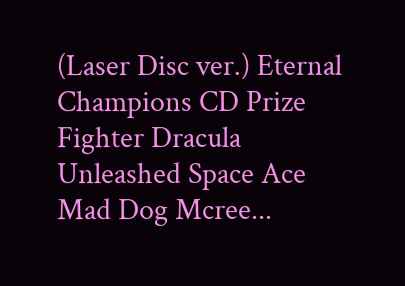(Laser Disc ver.) Eternal Champions CD Prize Fighter Dracula Unleashed Space Ace Mad Dog Mcree...